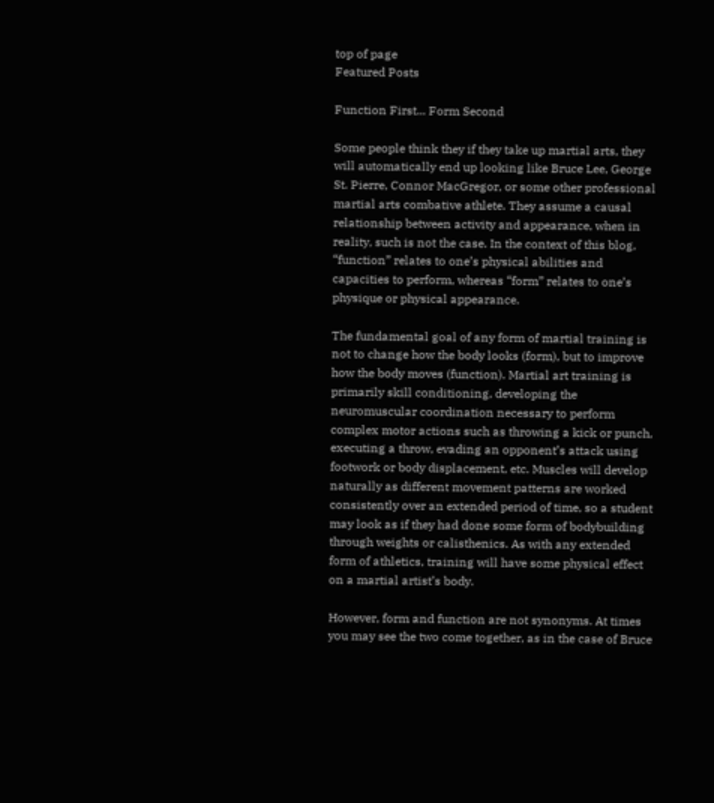top of page
Featured Posts

Function First... Form Second

Some people think they if they take up martial arts, they will automatically end up looking like Bruce Lee, George St. Pierre, Connor MacGregor, or some other professional martial arts combative athlete. They assume a causal relationship between activity and appearance, when in reality, such is not the case. In the context of this blog, “function” relates to one’s physical abilities and capacities to perform, whereas “form” relates to one’s physique or physical appearance.

The fundamental goal of any form of martial training is not to change how the body looks (form), but to improve how the body moves (function). Martial art training is primarily skill conditioning, developing the neuromuscular coordination necessary to perform complex motor actions such as throwing a kick or punch, executing a throw, evading an opponent’s attack using footwork or body displacement, etc. Muscles will develop naturally as different movement patterns are worked consistently over an extended period of time, so a student may look as if they had done some form of bodybuilding through weights or calisthenics. As with any extended form of athletics, training will have some physical effect on a martial artist’s body.

However, form and function are not synonyms. At times you may see the two come together, as in the case of Bruce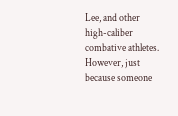Lee, and other high-caliber combative athletes. However, just because someone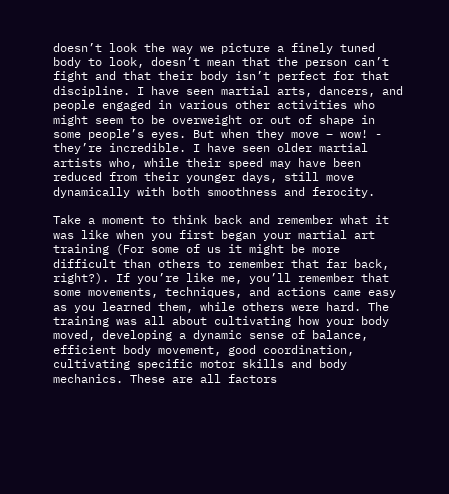doesn’t look the way we picture a finely tuned body to look, doesn’t mean that the person can’t fight and that their body isn’t perfect for that discipline. I have seen martial arts, dancers, and people engaged in various other activities who might seem to be overweight or out of shape in some people’s eyes. But when they move – wow! - they’re incredible. I have seen older martial artists who, while their speed may have been reduced from their younger days, still move dynamically with both smoothness and ferocity.

Take a moment to think back and remember what it was like when you first began your martial art training (For some of us it might be more difficult than others to remember that far back, right?). If you’re like me, you’ll remember that some movements, techniques, and actions came easy as you learned them, while others were hard. The training was all about cultivating how your body moved, developing a dynamic sense of balance, efficient body movement, good coordination, cultivating specific motor skills and body mechanics. These are all factors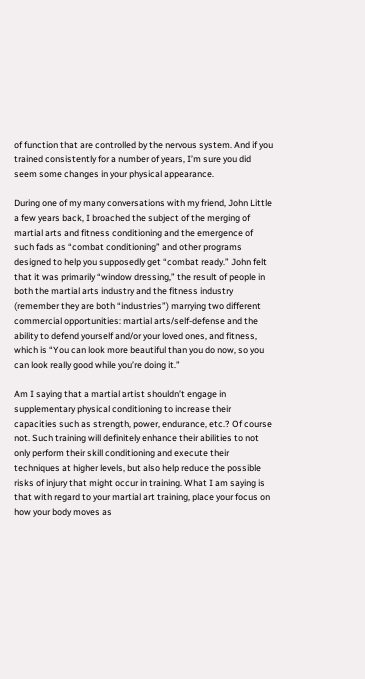of function that are controlled by the nervous system. And if you trained consistently for a number of years, I’m sure you did seem some changes in your physical appearance.

During one of my many conversations with my friend, John Little a few years back, I broached the subject of the merging of martial arts and fitness conditioning and the emergence of such fads as “combat conditioning” and other programs designed to help you supposedly get “combat ready.” John felt that it was primarily “window dressing,” the result of people in both the martial arts industry and the fitness industry (remember they are both “industries”) marrying two different commercial opportunities: martial arts/self-defense and the ability to defend yourself and/or your loved ones, and fitness, which is “You can look more beautiful than you do now, so you can look really good while you’re doing it.”

Am I saying that a martial artist shouldn’t engage in supplementary physical conditioning to increase their capacities such as strength, power, endurance, etc.? Of course not. Such training will definitely enhance their abilities to not only perform their skill conditioning and execute their techniques at higher levels, but also help reduce the possible risks of injury that might occur in training. What I am saying is that with regard to your martial art training, place your focus on how your body moves as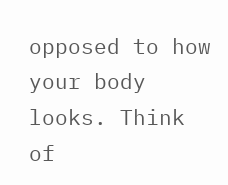opposed to how your body looks. Think of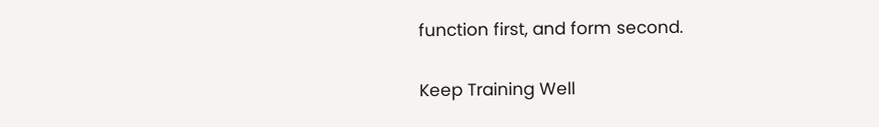function first, and form second.

Keep Training Well